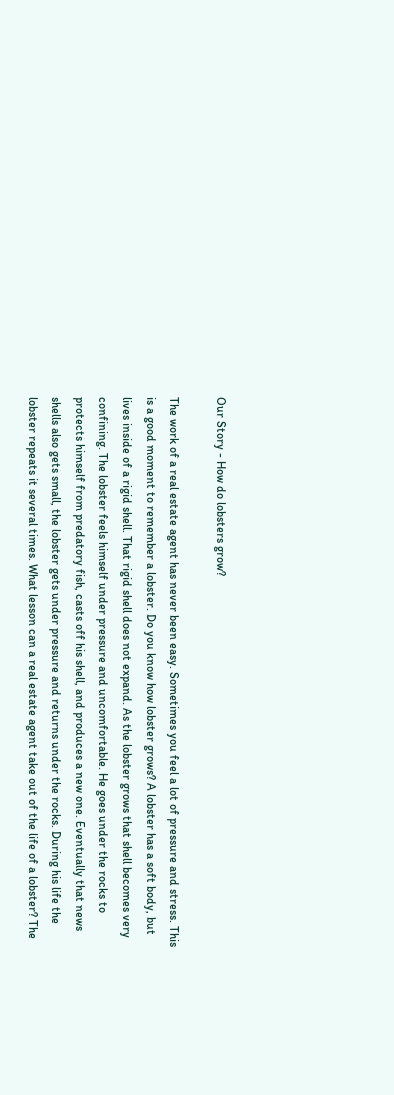Our Story - How do lobsters grow?

The work of a real estate agent has never been easy. Sometimes you feel a lot of pressure and stress. This is a good moment to remember a lobster. Do you know how lobster grows? A lobster has a soft body, but lives inside of a rigid shell. That rigid shell does not expand. As the lobster grows that shell becomes very confining. The lobster feels himself under pressure and uncomfortable. He goes under the rocks to protects himself from predatory fish, casts off his shell, and produces a new one. Eventually that news shells also gets small, the lobster gets under pressure and returns under the rocks. During his life the lobster repeats it several times. What lesson can a real estate agent take out of the life of a lobster? The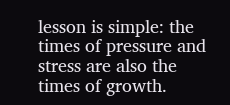lesson is simple: the times of pressure and stress are also the times of growth.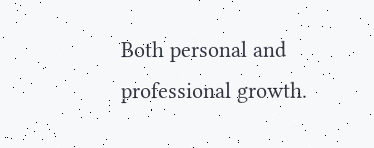Both personal and professional growth.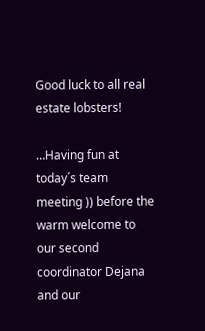Good luck to all real estate lobsters!

…Having fun at today´s team meeting )) before the warm welcome to our second coordinator Dejana and our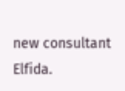new consultant Elfida.